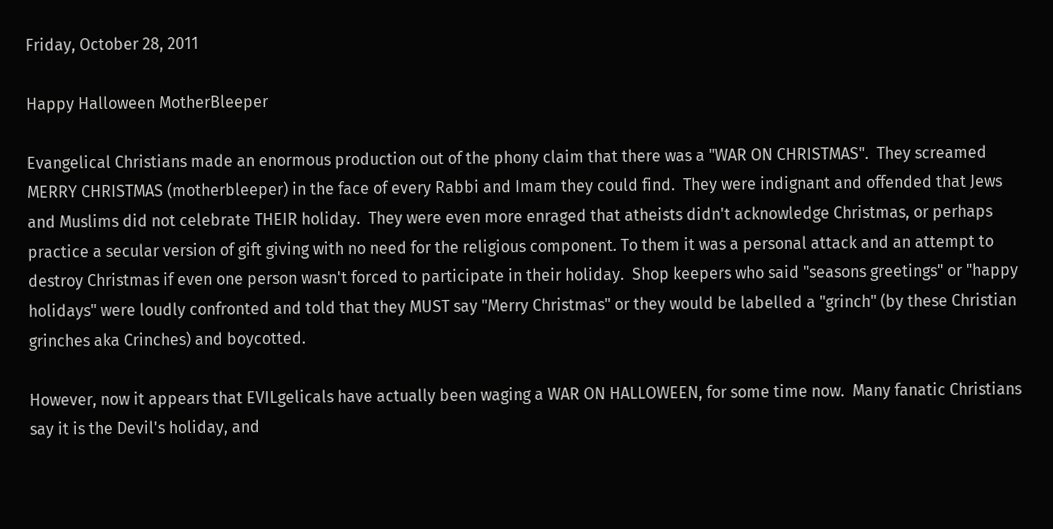Friday, October 28, 2011

Happy Halloween MotherBleeper

Evangelical Christians made an enormous production out of the phony claim that there was a "WAR ON CHRISTMAS".  They screamed MERRY CHRISTMAS (motherbleeper) in the face of every Rabbi and Imam they could find.  They were indignant and offended that Jews and Muslims did not celebrate THEIR holiday.  They were even more enraged that atheists didn't acknowledge Christmas, or perhaps practice a secular version of gift giving with no need for the religious component. To them it was a personal attack and an attempt to destroy Christmas if even one person wasn't forced to participate in their holiday.  Shop keepers who said "seasons greetings" or "happy holidays" were loudly confronted and told that they MUST say "Merry Christmas" or they would be labelled a "grinch" (by these Christian grinches aka Crinches) and boycotted.

However, now it appears that EVILgelicals have actually been waging a WAR ON HALLOWEEN, for some time now.  Many fanatic Christians say it is the Devil's holiday, and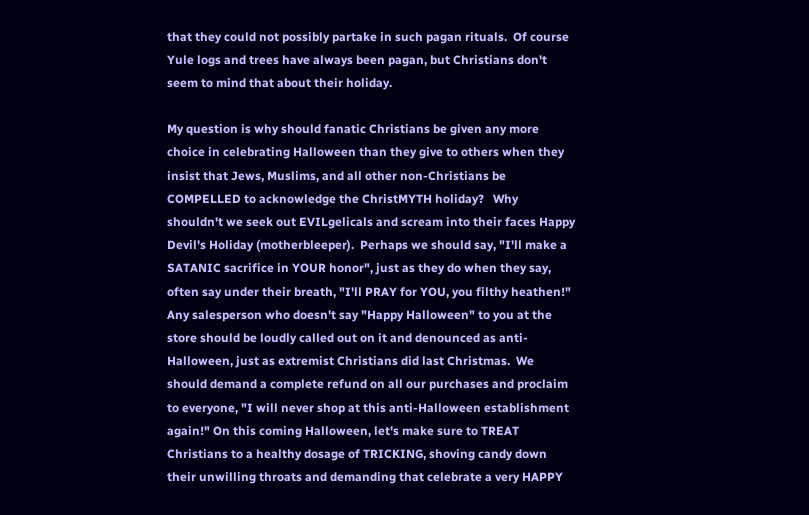that they could not possibly partake in such pagan rituals.  Of course Yule logs and trees have always been pagan, but Christians don't seem to mind that about their holiday.

My question is why should fanatic Christians be given any more choice in celebrating Halloween than they give to others when they insist that Jews, Muslims, and all other non-Christians be COMPELLED to acknowledge the ChristMYTH holiday?   Why shouldn't we seek out EVILgelicals and scream into their faces Happy Devil's Holiday (motherbleeper).  Perhaps we should say, "I'll make a SATANIC sacrifice in YOUR honor", just as they do when they say, often say under their breath, "I'll PRAY for YOU, you filthy heathen!" Any salesperson who doesn't say "Happy Halloween" to you at the store should be loudly called out on it and denounced as anti-Halloween, just as extremist Christians did last Christmas.  We should demand a complete refund on all our purchases and proclaim to everyone, "I will never shop at this anti-Halloween establishment again!" On this coming Halloween, let's make sure to TREAT Christians to a healthy dosage of TRICKING, shoving candy down their unwilling throats and demanding that celebrate a very HAPPY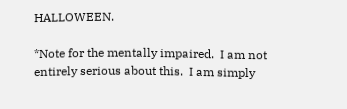HALLOWEEN.

*Note for the mentally impaired.  I am not entirely serious about this.  I am simply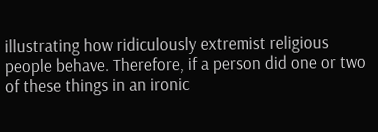illustrating how ridiculously extremist religious people behave. Therefore, if a person did one or two of these things in an ironic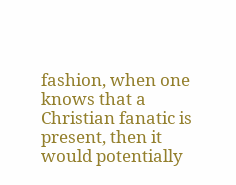fashion, when one knows that a Christian fanatic is present, then it would potentially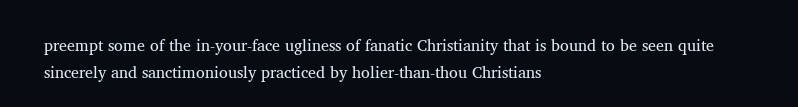preempt some of the in-your-face ugliness of fanatic Christianity that is bound to be seen quite sincerely and sanctimoniously practiced by holier-than-thou Christians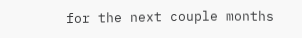for the next couple months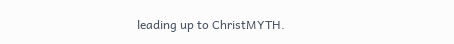leading up to ChristMYTH.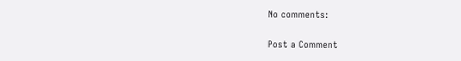No comments:

Post a Comment